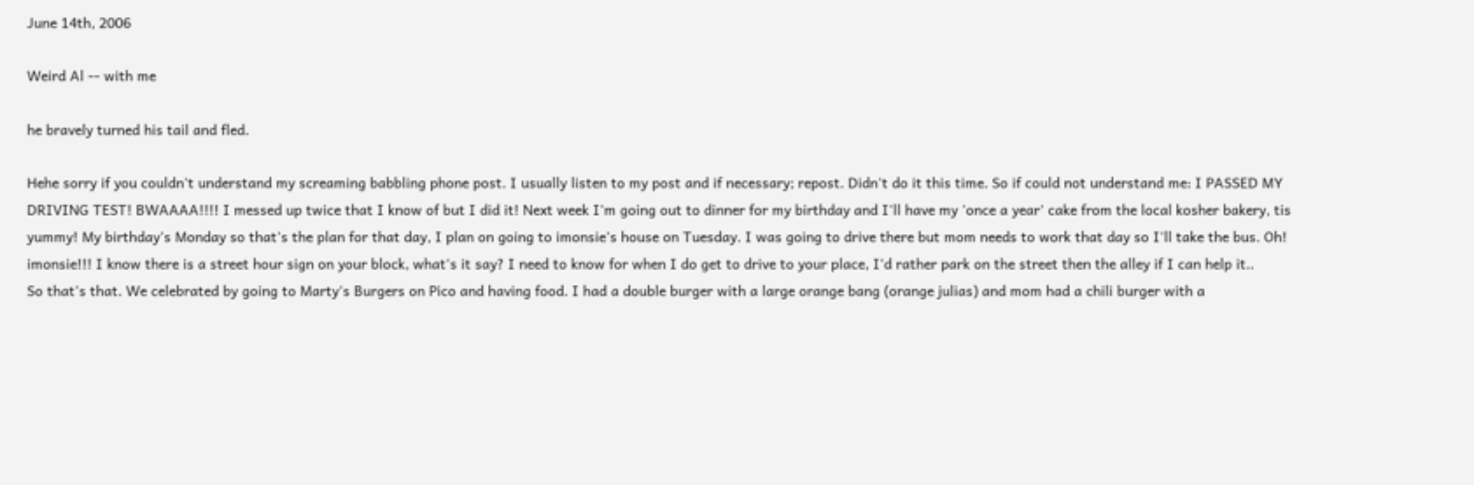June 14th, 2006

Weird Al -- with me

he bravely turned his tail and fled.

Hehe sorry if you couldn't understand my screaming babbling phone post. I usually listen to my post and if necessary; repost. Didn't do it this time. So if could not understand me: I PASSED MY DRIVING TEST! BWAAAA!!!! I messed up twice that I know of but I did it! Next week I'm going out to dinner for my birthday and I'll have my 'once a year' cake from the local kosher bakery, tis yummy! My birthday's Monday so that's the plan for that day, I plan on going to imonsie's house on Tuesday. I was going to drive there but mom needs to work that day so I'll take the bus. Oh! imonsie!!! I know there is a street hour sign on your block, what's it say? I need to know for when I do get to drive to your place, I'd rather park on the street then the alley if I can help it..
So that's that. We celebrated by going to Marty's Burgers on Pico and having food. I had a double burger with a large orange bang (orange julias) and mom had a chili burger with a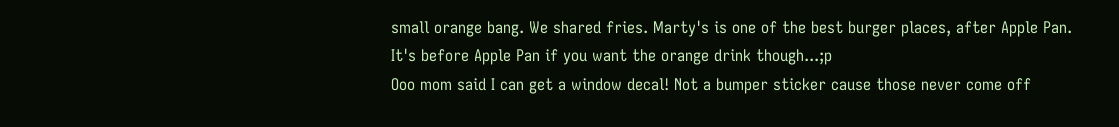small orange bang. We shared fries. Marty's is one of the best burger places, after Apple Pan. It's before Apple Pan if you want the orange drink though...;p
Ooo mom said I can get a window decal! Not a bumper sticker cause those never come off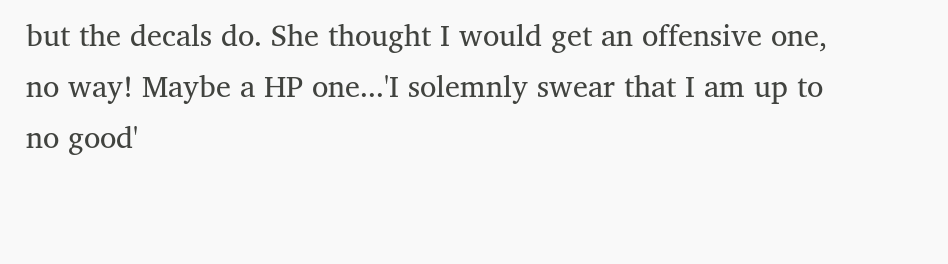but the decals do. She thought I would get an offensive one, no way! Maybe a HP one...'I solemnly swear that I am up to no good'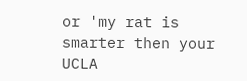or 'my rat is smarter then your UCLA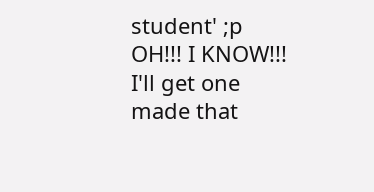student' ;p OH!!! I KNOW!!! I'll get one made that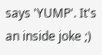says 'YUMP'. It's an inside joke ;)